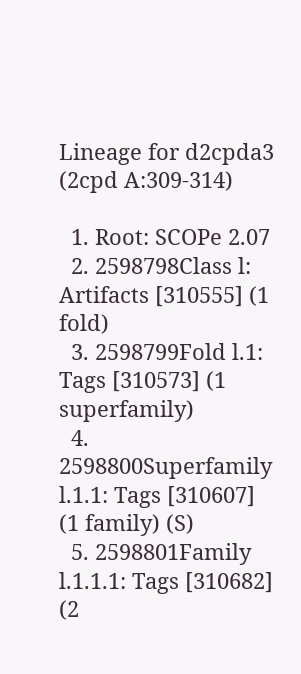Lineage for d2cpda3 (2cpd A:309-314)

  1. Root: SCOPe 2.07
  2. 2598798Class l: Artifacts [310555] (1 fold)
  3. 2598799Fold l.1: Tags [310573] (1 superfamily)
  4. 2598800Superfamily l.1.1: Tags [310607] (1 family) (S)
  5. 2598801Family l.1.1.1: Tags [310682] (2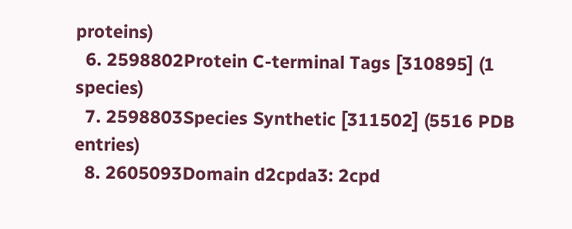proteins)
  6. 2598802Protein C-terminal Tags [310895] (1 species)
  7. 2598803Species Synthetic [311502] (5516 PDB entries)
  8. 2605093Domain d2cpda3: 2cpd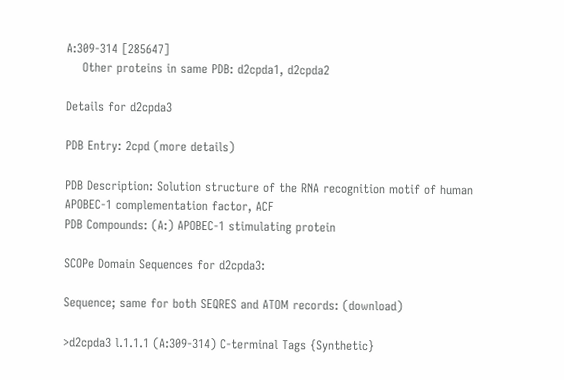A:309-314 [285647]
    Other proteins in same PDB: d2cpda1, d2cpda2

Details for d2cpda3

PDB Entry: 2cpd (more details)

PDB Description: Solution structure of the RNA recognition motif of human APOBEC-1 complementation factor, ACF
PDB Compounds: (A:) APOBEC-1 stimulating protein

SCOPe Domain Sequences for d2cpda3:

Sequence; same for both SEQRES and ATOM records: (download)

>d2cpda3 l.1.1.1 (A:309-314) C-terminal Tags {Synthetic}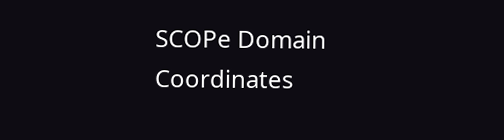SCOPe Domain Coordinates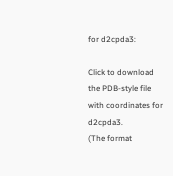for d2cpda3:

Click to download the PDB-style file with coordinates for d2cpda3.
(The format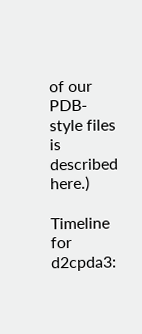of our PDB-style files is described here.)

Timeline for d2cpda3: